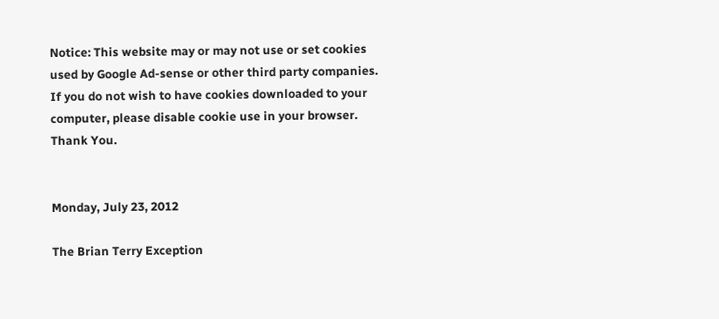Notice: This website may or may not use or set cookies used by Google Ad-sense or other third party companies. If you do not wish to have cookies downloaded to your computer, please disable cookie use in your browser. Thank You.


Monday, July 23, 2012

The Brian Terry Exception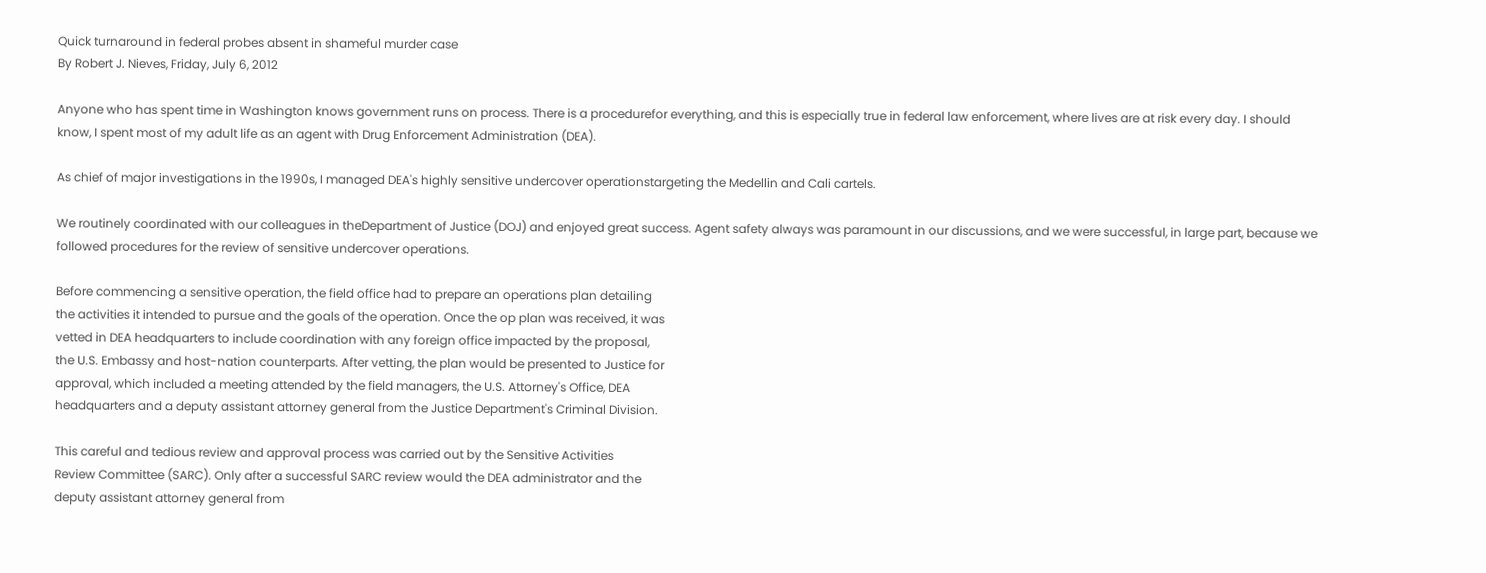Quick turnaround in federal probes absent in shameful murder case
By Robert J. Nieves, Friday, July 6, 2012

Anyone who has spent time in Washington knows government runs on process. There is a procedurefor everything, and this is especially true in federal law enforcement, where lives are at risk every day. I should know, I spent most of my adult life as an agent with Drug Enforcement Administration (DEA).

As chief of major investigations in the 1990s, I managed DEA's highly sensitive undercover operationstargeting the Medellin and Cali cartels.

We routinely coordinated with our colleagues in theDepartment of Justice (DOJ) and enjoyed great success. Agent safety always was paramount in our discussions, and we were successful, in large part, because we followed procedures for the review of sensitive undercover operations.

Before commencing a sensitive operation, the field office had to prepare an operations plan detailing
the activities it intended to pursue and the goals of the operation. Once the op plan was received, it was
vetted in DEA headquarters to include coordination with any foreign office impacted by the proposal,
the U.S. Embassy and host-nation counterparts. After vetting, the plan would be presented to Justice for
approval, which included a meeting attended by the field managers, the U.S. Attorney's Office, DEA
headquarters and a deputy assistant attorney general from the Justice Department's Criminal Division.

This careful and tedious review and approval process was carried out by the Sensitive Activities
Review Committee (SARC). Only after a successful SARC review would the DEA administrator and the
deputy assistant attorney general from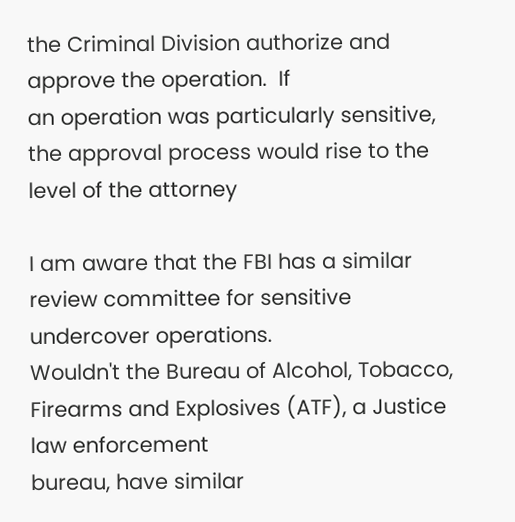the Criminal Division authorize and approve the operation.  If
an operation was particularly sensitive, the approval process would rise to the level of the attorney

I am aware that the FBI has a similar review committee for sensitive undercover operations.
Wouldn't the Bureau of Alcohol, Tobacco, Firearms and Explosives (ATF), a Justice law enforcement
bureau, have similar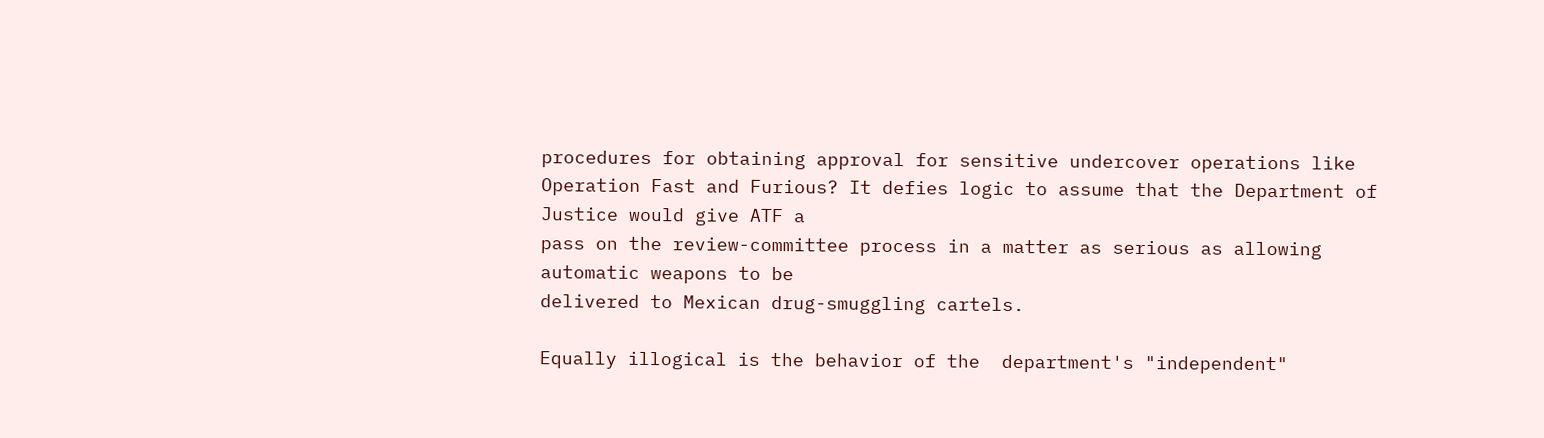procedures for obtaining approval for sensitive undercover operations like
Operation Fast and Furious? It defies logic to assume that the Department of Justice would give ATF a
pass on the review-committee process in a matter as serious as allowing automatic weapons to be
delivered to Mexican drug-smuggling cartels.

Equally illogical is the behavior of the  department's "independent"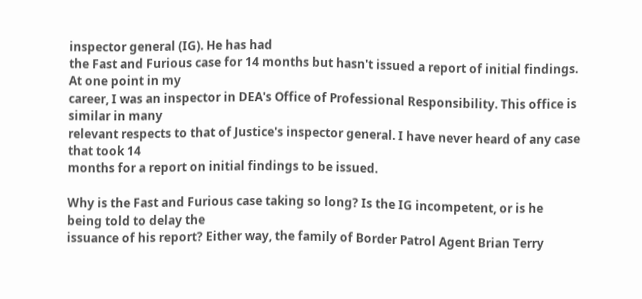inspector general (IG). He has had
the Fast and Furious case for 14 months but hasn't issued a report of initial findings. At one point in my
career, I was an inspector in DEA's Office of Professional Responsibility. This office is similar in many
relevant respects to that of Justice's inspector general. I have never heard of any case that took 14
months for a report on initial findings to be issued.

Why is the Fast and Furious case taking so long? Is the IG incompetent, or is he being told to delay the
issuance of his report? Either way, the family of Border Patrol Agent Brian Terry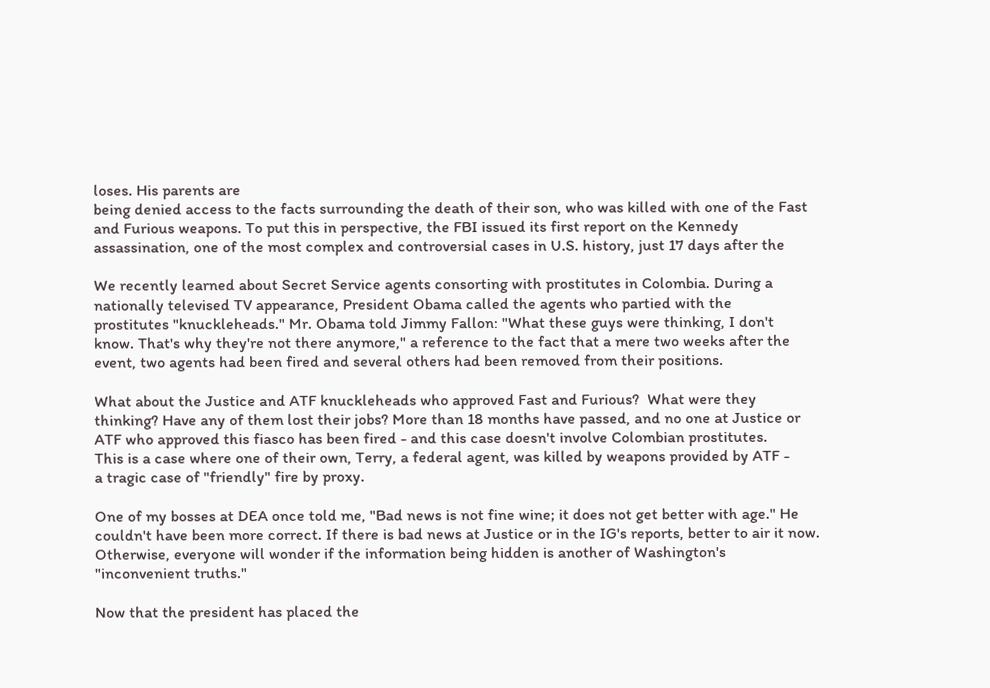loses. His parents are
being denied access to the facts surrounding the death of their son, who was killed with one of the Fast
and Furious weapons. To put this in perspective, the FBI issued its first report on the Kennedy
assassination, one of the most complex and controversial cases in U.S. history, just 17 days after the

We recently learned about Secret Service agents consorting with prostitutes in Colombia. During a
nationally televised TV appearance, President Obama called the agents who partied with the
prostitutes "knuckleheads." Mr. Obama told Jimmy Fallon: "What these guys were thinking, I don't
know. That's why they're not there anymore," a reference to the fact that a mere two weeks after the
event, two agents had been fired and several others had been removed from their positions.

What about the Justice and ATF knuckleheads who approved Fast and Furious?  What were they
thinking? Have any of them lost their jobs? More than 18 months have passed, and no one at Justice or
ATF who approved this fiasco has been fired - and this case doesn't involve Colombian prostitutes.
This is a case where one of their own, Terry, a federal agent, was killed by weapons provided by ATF -
a tragic case of "friendly" fire by proxy.

One of my bosses at DEA once told me, "Bad news is not fine wine; it does not get better with age." He
couldn't have been more correct. If there is bad news at Justice or in the IG's reports, better to air it now.
Otherwise, everyone will wonder if the information being hidden is another of Washington's
"inconvenient truths."

Now that the president has placed the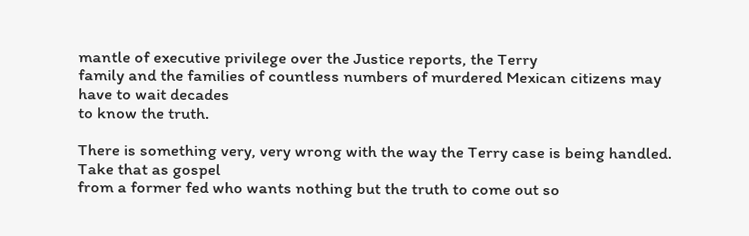mantle of executive privilege over the Justice reports, the Terry
family and the families of countless numbers of murdered Mexican citizens may have to wait decades
to know the truth.

There is something very, very wrong with the way the Terry case is being handled. Take that as gospel
from a former fed who wants nothing but the truth to come out so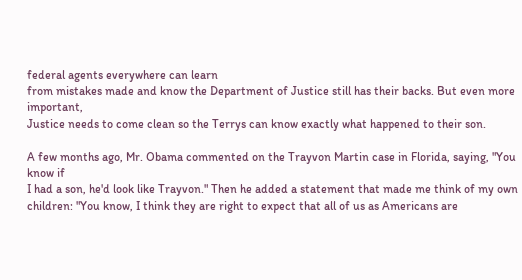federal agents everywhere can learn
from mistakes made and know the Department of Justice still has their backs. But even more important,
Justice needs to come clean so the Terrys can know exactly what happened to their son.

A few months ago, Mr. Obama commented on the Trayvon Martin case in Florida, saying, "You know if
I had a son, he'd look like Trayvon." Then he added a statement that made me think of my own
children: "You know, I think they are right to expect that all of us as Americans are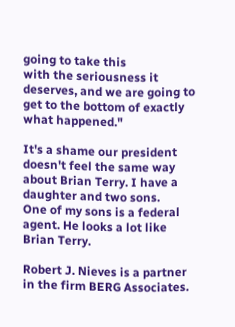going to take this
with the seriousness it deserves, and we are going to get to the bottom of exactly what happened."

It's a shame our president doesn't feel the same way about Brian Terry. I have a daughter and two sons.
One of my sons is a federal agent. He looks a lot like Brian Terry.

Robert J. Nieves is a partner in the firm BERG Associates.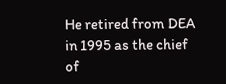He retired from DEA in 1995 as the chief of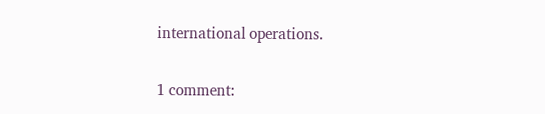international operations.

1 comment: